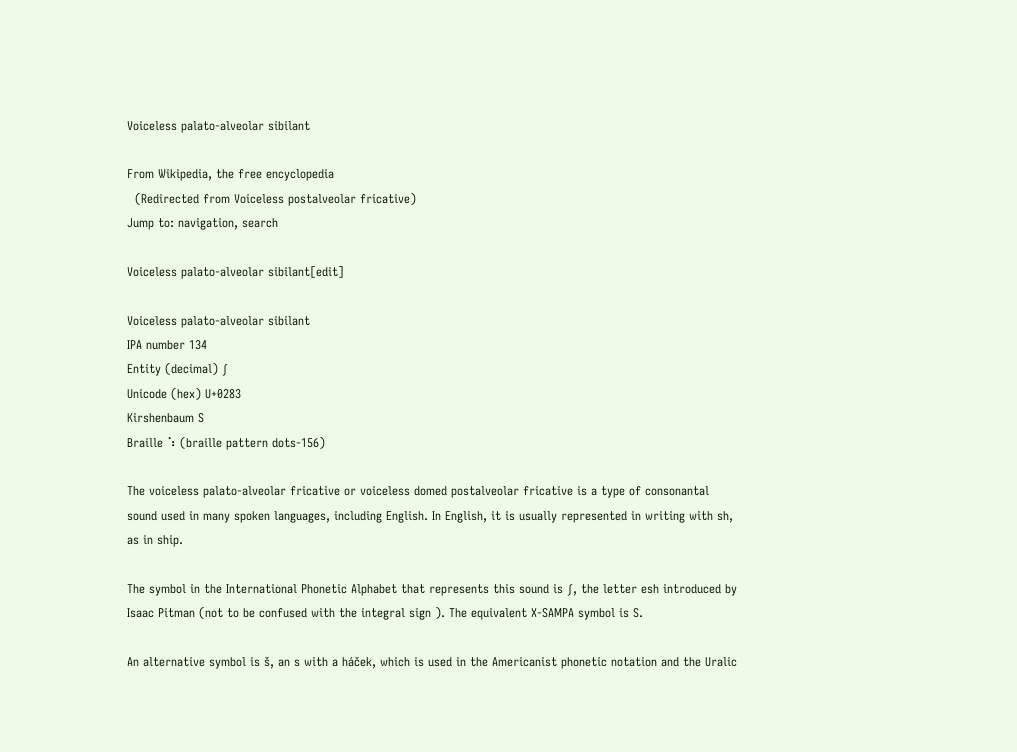Voiceless palato-alveolar sibilant

From Wikipedia, the free encyclopedia
  (Redirected from Voiceless postalveolar fricative)
Jump to: navigation, search

Voiceless palato-alveolar sibilant[edit]

Voiceless palato-alveolar sibilant
IPA number 134
Entity (decimal) ʃ
Unicode (hex) U+0283
Kirshenbaum S
Braille ⠱ (braille pattern dots-156)

The voiceless palato-alveolar fricative or voiceless domed postalveolar fricative is a type of consonantal sound used in many spoken languages, including English. In English, it is usually represented in writing with sh, as in ship.

The symbol in the International Phonetic Alphabet that represents this sound is ʃ, the letter esh introduced by Isaac Pitman (not to be confused with the integral sign ). The equivalent X-SAMPA symbol is S.

An alternative symbol is š, an s with a háček, which is used in the Americanist phonetic notation and the Uralic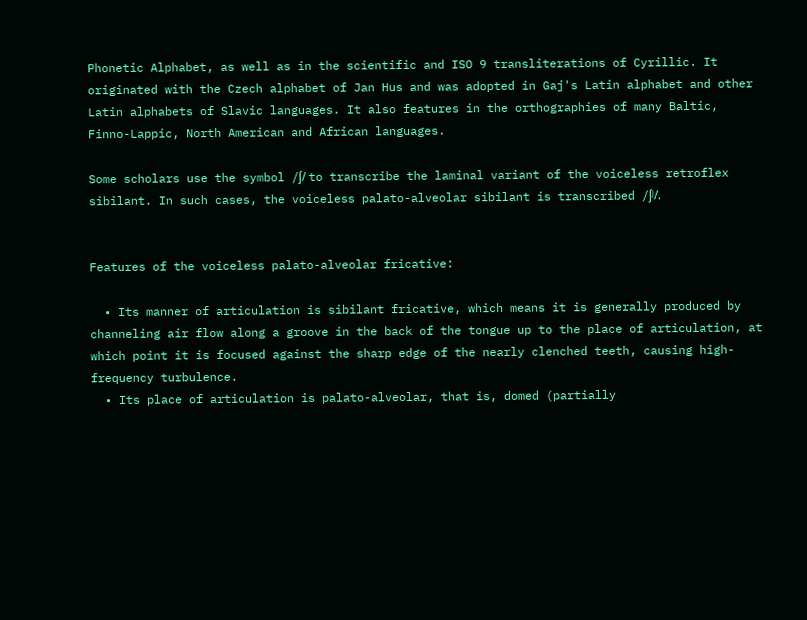Phonetic Alphabet, as well as in the scientific and ISO 9 transliterations of Cyrillic. It originated with the Czech alphabet of Jan Hus and was adopted in Gaj's Latin alphabet and other Latin alphabets of Slavic languages. It also features in the orthographies of many Baltic, Finno-Lappic, North American and African languages.

Some scholars use the symbol /ʃ/ to transcribe the laminal variant of the voiceless retroflex sibilant. In such cases, the voiceless palato-alveolar sibilant is transcribed /ʃʲ/.


Features of the voiceless palato-alveolar fricative:

  • Its manner of articulation is sibilant fricative, which means it is generally produced by channeling air flow along a groove in the back of the tongue up to the place of articulation, at which point it is focused against the sharp edge of the nearly clenched teeth, causing high-frequency turbulence.
  • Its place of articulation is palato-alveolar, that is, domed (partially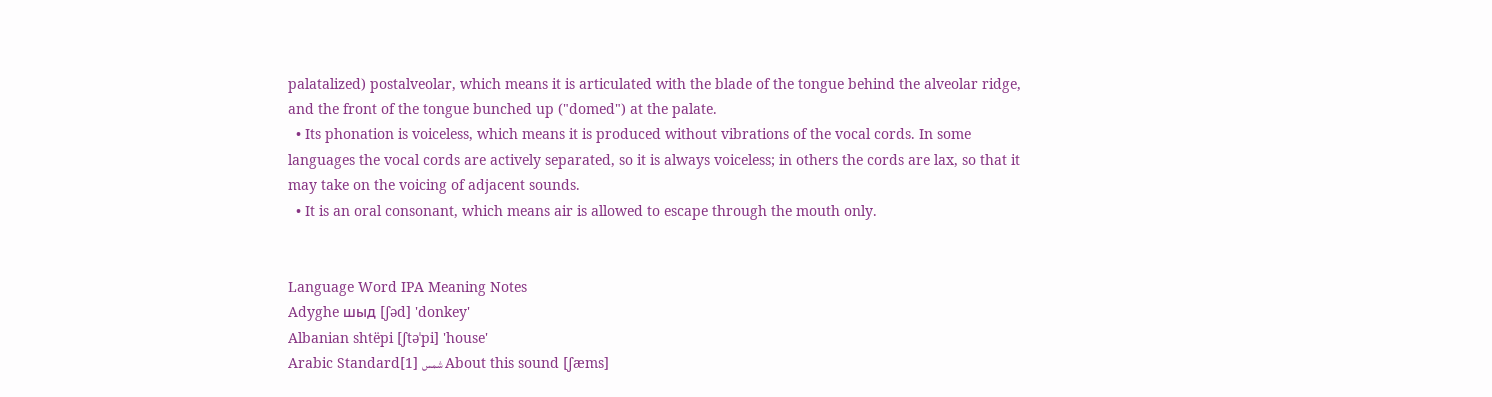palatalized) postalveolar, which means it is articulated with the blade of the tongue behind the alveolar ridge, and the front of the tongue bunched up ("domed") at the palate.
  • Its phonation is voiceless, which means it is produced without vibrations of the vocal cords. In some languages the vocal cords are actively separated, so it is always voiceless; in others the cords are lax, so that it may take on the voicing of adjacent sounds.
  • It is an oral consonant, which means air is allowed to escape through the mouth only.


Language Word IPA Meaning Notes
Adyghe шыд [ʃəd] 'donkey'
Albanian shtëpi [ʃtəˈpi] 'house'
Arabic Standard[1] شمس About this sound [ʃæms]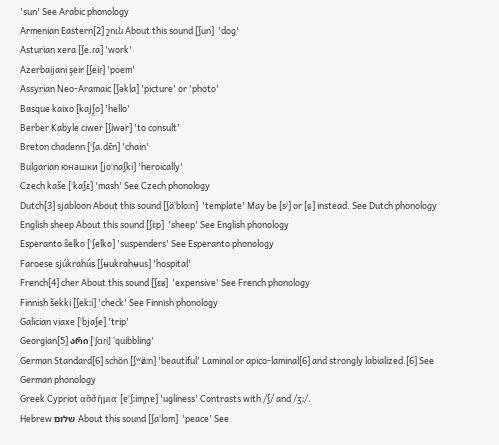'sun' See Arabic phonology
Armenian Eastern[2] շուն About this sound [ʃun]  'dog'
Asturian xera [ʃe.ɾa] 'work'
Azerbaijani şeir [ʃeiɾ] 'poem'
Assyrian Neo-Aramaic [ʃəkla] 'picture' or 'photo'
Basque kaixo [kajʃ̺o] 'hello'
Berber Kabyle ciwer [ʃiwər] 'to consult'
Breton chadenn [ˈʃa.dɛ̃n] 'chain'
Bulgarian юнашки [joˈnaʃki] 'heroically'
Czech kaše [ˈkaʃɛ] 'mash' See Czech phonology
Dutch[3] sjabloon About this sound [ʃäˈbloːn]  'template' May be [sʲ] or [ɕ] instead. See Dutch phonology
English sheep About this sound [ʃiːp]  'sheep' See English phonology
Esperanto ŝelko [ˈʃelko] 'suspenders' See Esperanto phonology
Faroese sjúkrahús [ʃʉukrahʉus] 'hospital'
French[4] cher About this sound [ʃɛʁ]  'expensive' See French phonology
Finnish šekki [ʃekːi] 'check' See Finnish phonology
Galician viaxe [ˈbjaʃe] 'trip'
Georgian[5] არი [ˈʃɑɾi] 'quibbling'
German Standard[6] schön [ʃʷø̈ːn] 'beautiful' Laminal or apico-laminal[6] and strongly labialized.[6] See German phonology
Greek Cypriot ασ̌σ̌ήμια [ɐˈʃːimɲɐ] 'ugliness' Contrasts with /ʃ/ and /ʒː/.
Hebrew שלום About this sound [ʃaˈlom]  'peace' See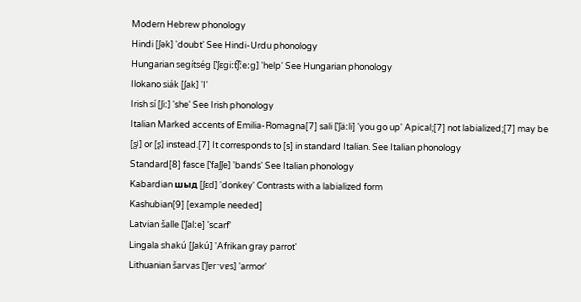Modern Hebrew phonology
Hindi [ʃək] 'doubt' See Hindi-Urdu phonology
Hungarian segítség [ˈʃɛɡiːt͡ʃːeːɡ] 'help' See Hungarian phonology
Ilokano siák [ʃak] 'I'
Irish sí [ʃiː] 'she' See Irish phonology
Italian Marked accents of Emilia-Romagna[7] sali [ˈʃäːli] 'you go up' Apical;[7] not labialized;[7] may be [s̺ʲ] or [ʂ] instead.[7] It corresponds to [s] in standard Italian. See Italian phonology
Standard[8] fasce [ˈfaʃʃe] 'bands' See Italian phonology
Kabardian шыд [ʃɛd] 'donkey' Contrasts with a labialized form
Kashubian[9] [example needed]
Latvian šalle [ˈʃalːe] 'scarf'
Lingala shakú [ʃakú] 'Afrikan gray parrot'
Lithuanian šarvas [ˈʃɐrˑvɐs] 'armor'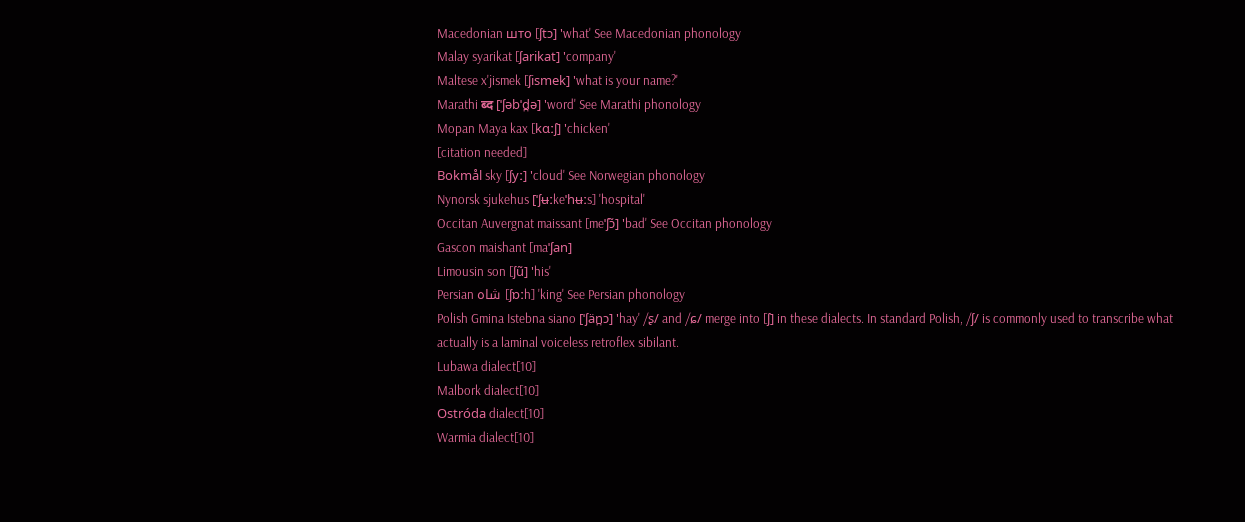Macedonian што [ʃtɔ] 'what' See Macedonian phonology
Malay syarikat [ʃarikat] 'company'
Maltese x'jismek [ʃismek] 'what is your name?'
Marathi ब्द [ˈʃəbˈd̪ə] 'word' See Marathi phonology
Mopan Maya kax [kɑːʃ] 'chicken'
[citation needed]
Bokmål sky [ʃyː] 'cloud' See Norwegian phonology
Nynorsk sjukehus [ˈʃʉːkeˈhʉːs] 'hospital'
Occitan Auvergnat maissant [meˈʃɔ̃] 'bad' See Occitan phonology
Gascon maishant [maˈʃan]
Limousin son [ʃũ] 'his'
Persian شاه [ʃɒːh] 'king' See Persian phonology
Polish Gmina Istebna siano [ˈʃän̪ɔ] 'hay' /ʂ/ and /ɕ/ merge into [ʃ] in these dialects. In standard Polish, /ʃ/ is commonly used to transcribe what actually is a laminal voiceless retroflex sibilant.
Lubawa dialect[10]
Malbork dialect[10]
Ostróda dialect[10]
Warmia dialect[10]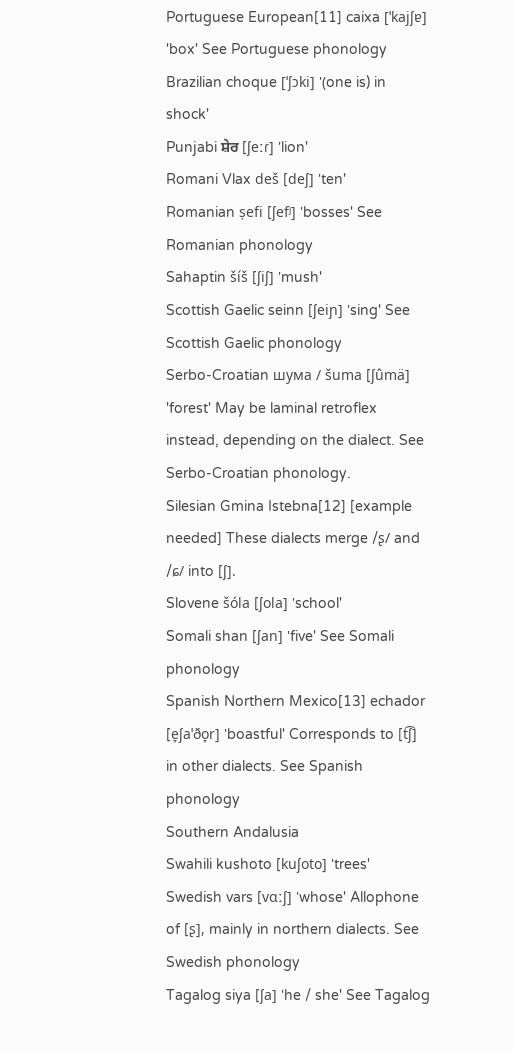Portuguese European[11] caixa [ˈkajʃɐ] 'box' See Portuguese phonology
Brazilian choque [ˈʃɔki] '(one is) in shock'
Punjabi ਸ਼ੇਰ [ʃeːɾ] 'lion'
Romani Vlax deš [deʃ] 'ten'
Romanian șefi [ʃefʲ] 'bosses' See Romanian phonology
Sahaptin šíš [ʃiʃ] 'mush'
Scottish Gaelic seinn [ʃeiɲ] 'sing' See Scottish Gaelic phonology
Serbo-Croatian шума / šuma [ʃûmä] 'forest' May be laminal retroflex instead, depending on the dialect. See Serbo-Croatian phonology.
Silesian Gmina Istebna[12] [example needed] These dialects merge /ʂ/ and /ɕ/ into [ʃ].
Slovene šóla [ʃola] 'school'
Somali shan [ʃan] 'five' See Somali phonology
Spanish Northern Mexico[13] echador [e̞ʃaˈðo̞r] 'boastful' Corresponds to [t͡ʃ] in other dialects. See Spanish phonology
Southern Andalusia
Swahili kushoto [kuʃoto] 'trees'
Swedish vars [vɑːʃ] 'whose' Allophone of [ʂ], mainly in northern dialects. See Swedish phonology
Tagalog siya [ʃa] 'he / she' See Tagalog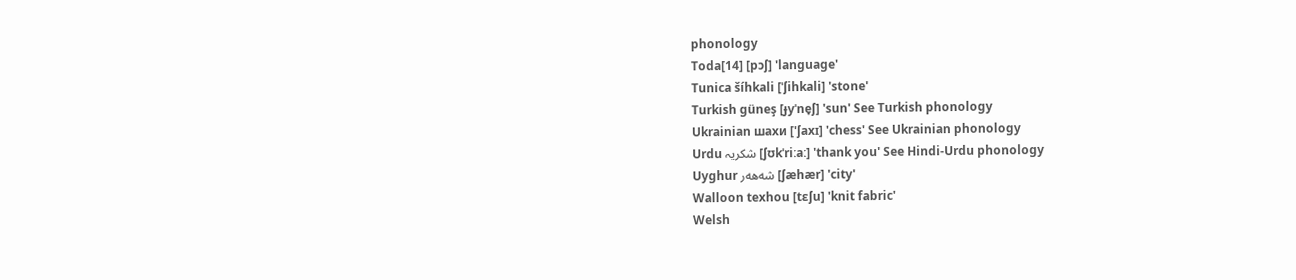phonology
Toda[14] [pɔʃ] 'language'
Tunica šíhkali [ˈʃihkali] 'stone'
Turkish güneş [ɟyˈne̞ʃ] 'sun' See Turkish phonology
Ukrainian шахи ['ʃaxɪ] 'chess' See Ukrainian phonology
Urdu شکریہ [ʃʊkˈriːaː] 'thank you' See Hindi-Urdu phonology
Uyghur شەھەر [ʃæhær] 'city'
Walloon texhou [tɛʃu] 'knit fabric'
Welsh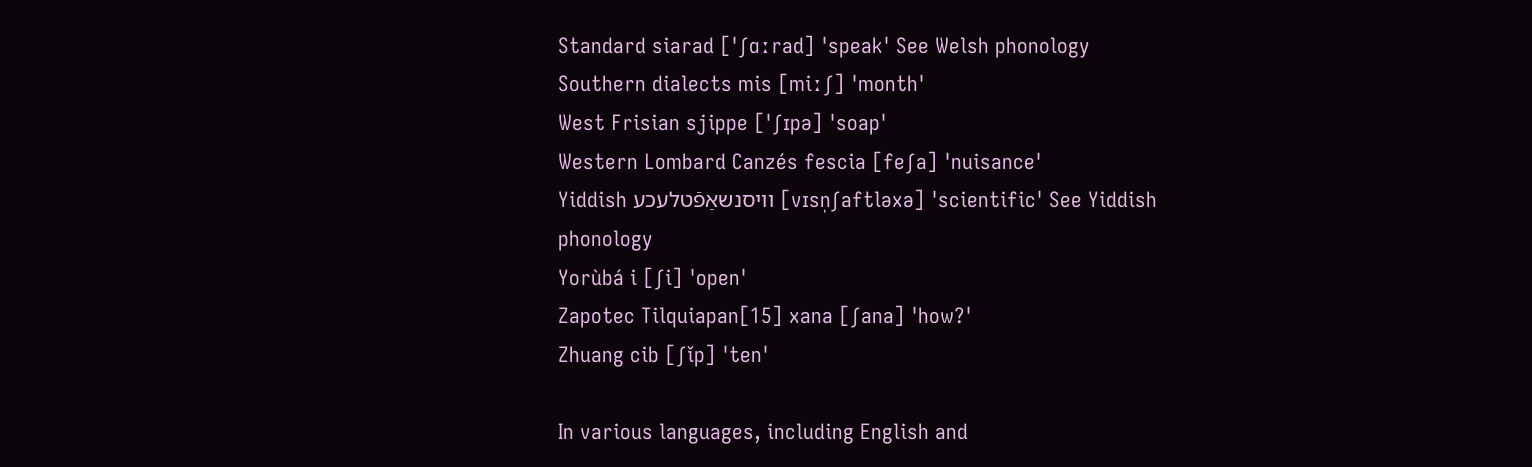Standard siarad [ˈʃɑːrad] 'speak' See Welsh phonology
Southern dialects mis [miːʃ] 'month'
West Frisian sjippe [ˈʃɪpǝ] 'soap'
Western Lombard Canzés fescia [feʃa] 'nuisance'
Yiddish וויסנשאַפֿטלעכע [vɪsn̩ʃaftləxə] 'scientific' See Yiddish phonology
Yorùbá i [ʃi] 'open'
Zapotec Tilquiapan[15] xana [ʃana] 'how?'
Zhuang cib [ʃǐp] 'ten'

In various languages, including English and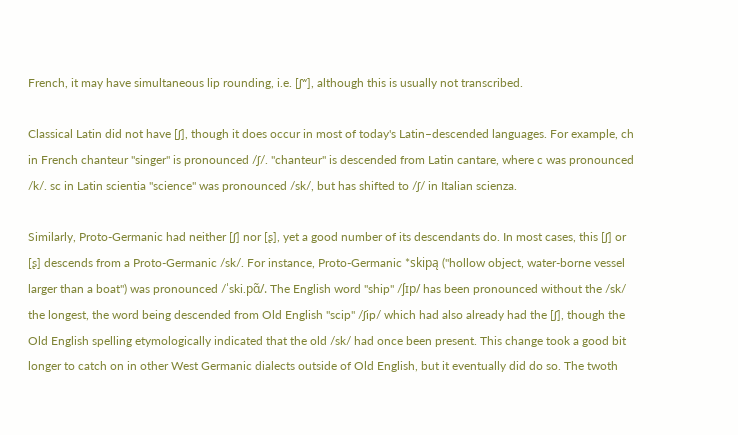French, it may have simultaneous lip rounding, i.e. [ʃʷ], although this is usually not transcribed.

Classical Latin did not have [ʃ], though it does occur in most of today's Latin–descended languages. For example, ch in French chanteur "singer" is pronounced /ʃ/. "chanteur" is descended from Latin cantare, where c was pronounced /k/. sc in Latin scientia "science" was pronounced /sk/, but has shifted to /ʃ/ in Italian scienza.

Similarly, Proto-Germanic had neither [ʃ] nor [ʂ], yet a good number of its descendants do. In most cases, this [ʃ] or [ʂ] descends from a Proto-Germanic /sk/. For instance, Proto-Germanic *skipą ("hollow object, water-borne vessel larger than a boat") was pronounced /ˈski.pɑ̃/. The English word "ship" /ʃɪp/ has been pronounced without the /sk/ the longest, the word being descended from Old English "scip" /ʃip/ which had also already had the [ʃ], though the Old English spelling etymologically indicated that the old /sk/ had once been present. This change took a good bit longer to catch on in other West Germanic dialects outside of Old English, but it eventually did do so. The twoth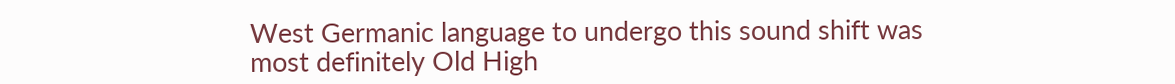West Germanic language to undergo this sound shift was most definitely Old High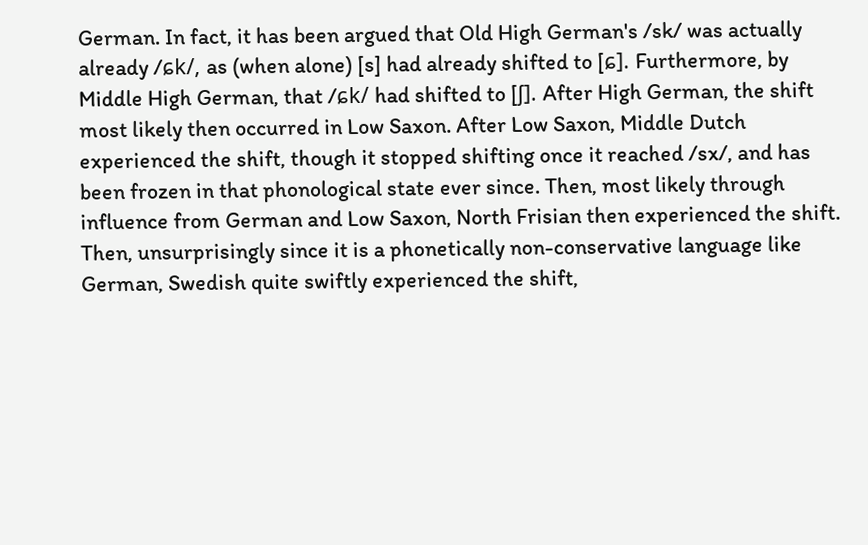German. In fact, it has been argued that Old High German's /sk/ was actually already /ɕk/, as (when alone) [s] had already shifted to [ɕ]. Furthermore, by Middle High German, that /ɕk/ had shifted to [ʃ]. After High German, the shift most likely then occurred in Low Saxon. After Low Saxon, Middle Dutch experienced the shift, though it stopped shifting once it reached /sx/, and has been frozen in that phonological state ever since. Then, most likely through influence from German and Low Saxon, North Frisian then experienced the shift. Then, unsurprisingly since it is a phonetically non-conservative language like German, Swedish quite swiftly experienced the shift,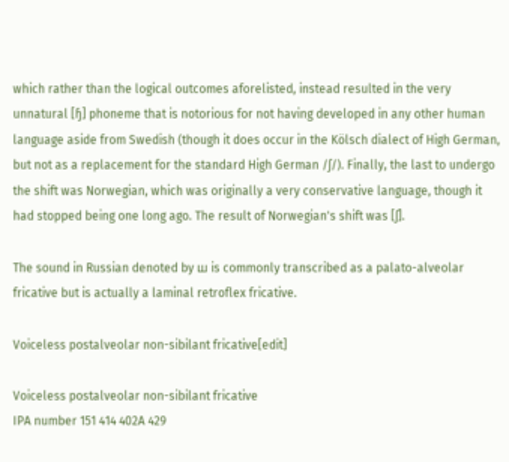which rather than the logical outcomes aforelisted, instead resulted in the very unnatural [ɧ] phoneme that is notorious for not having developed in any other human language aside from Swedish (though it does occur in the Kölsch dialect of High German, but not as a replacement for the standard High German /ʃ/). Finally, the last to undergo the shift was Norwegian, which was originally a very conservative language, though it had stopped being one long ago. The result of Norwegian's shift was [ʃ].

The sound in Russian denoted by ш is commonly transcribed as a palato-alveolar fricative but is actually a laminal retroflex fricative.

Voiceless postalveolar non-sibilant fricative[edit]

Voiceless postalveolar non-sibilant fricative
IPA number 151 414 402A 429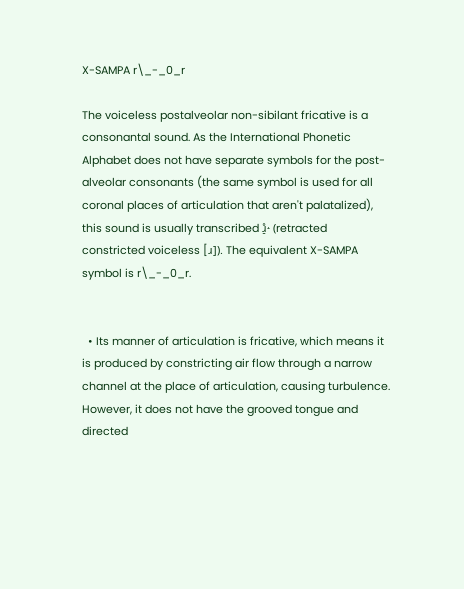X-SAMPA r\_-_0_r

The voiceless postalveolar non-sibilant fricative is a consonantal sound. As the International Phonetic Alphabet does not have separate symbols for the post-alveolar consonants (the same symbol is used for all coronal places of articulation that aren't palatalized), this sound is usually transcribed ɹ̠̊˔ (retracted constricted voiceless [ɹ]). The equivalent X-SAMPA symbol is r\_-_0_r.


  • Its manner of articulation is fricative, which means it is produced by constricting air flow through a narrow channel at the place of articulation, causing turbulence. However, it does not have the grooved tongue and directed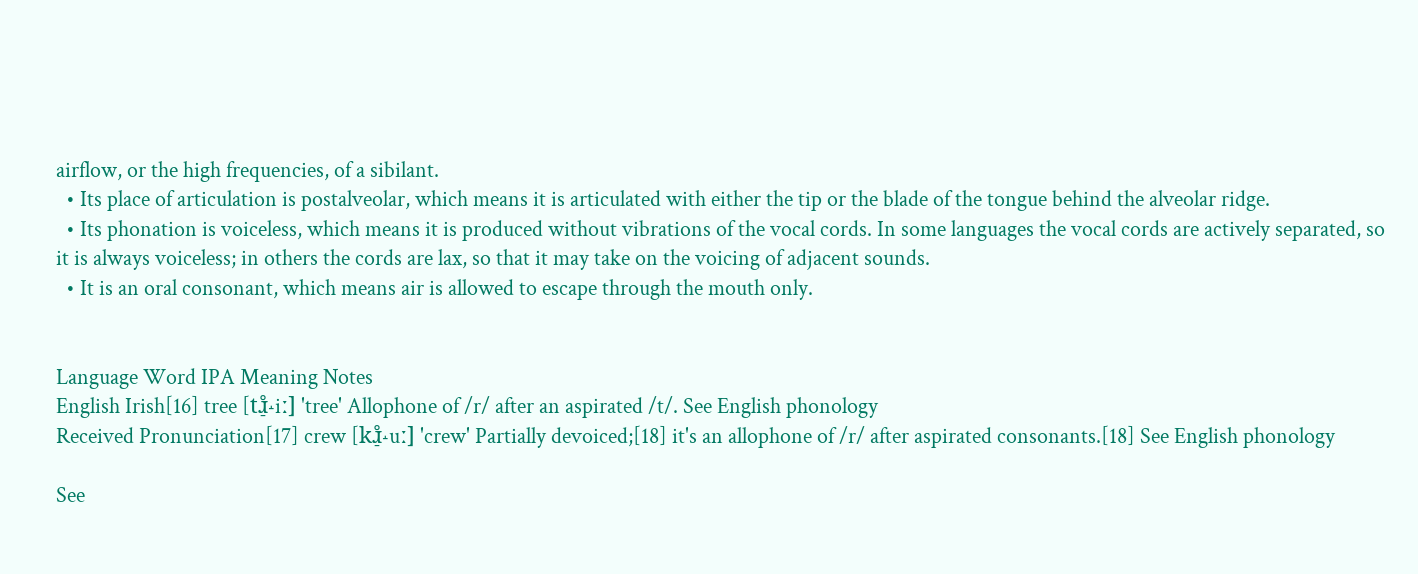airflow, or the high frequencies, of a sibilant.
  • Its place of articulation is postalveolar, which means it is articulated with either the tip or the blade of the tongue behind the alveolar ridge.
  • Its phonation is voiceless, which means it is produced without vibrations of the vocal cords. In some languages the vocal cords are actively separated, so it is always voiceless; in others the cords are lax, so that it may take on the voicing of adjacent sounds.
  • It is an oral consonant, which means air is allowed to escape through the mouth only.


Language Word IPA Meaning Notes
English Irish[16] tree [tɹ̠̊˔iː] 'tree' Allophone of /r/ after an aspirated /t/. See English phonology
Received Pronunciation[17] crew [kɹ̠̊˔uː] 'crew' Partially devoiced;[18] it's an allophone of /r/ after aspirated consonants.[18] See English phonology

See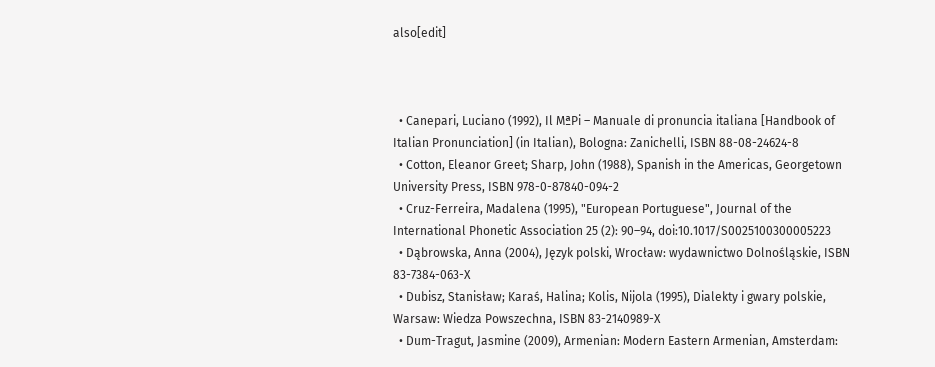also[edit]



  • Canepari, Luciano (1992), Il MªPi – Manuale di pronuncia italiana [Handbook of Italian Pronunciation] (in Italian), Bologna: Zanichelli, ISBN 88-08-24624-8
  • Cotton, Eleanor Greet; Sharp, John (1988), Spanish in the Americas, Georgetown University Press, ISBN 978-0-87840-094-2
  • Cruz-Ferreira, Madalena (1995), "European Portuguese", Journal of the International Phonetic Association 25 (2): 90–94, doi:10.1017/S0025100300005223
  • Dąbrowska, Anna (2004), Język polski, Wrocław: wydawnictwo Dolnośląskie, ISBN 83-7384-063-X
  • Dubisz, Stanisław; Karaś, Halina; Kolis, Nijola (1995), Dialekty i gwary polskie, Warsaw: Wiedza Powszechna, ISBN 83-2140989-X
  • Dum-Tragut, Jasmine (2009), Armenian: Modern Eastern Armenian, Amsterdam: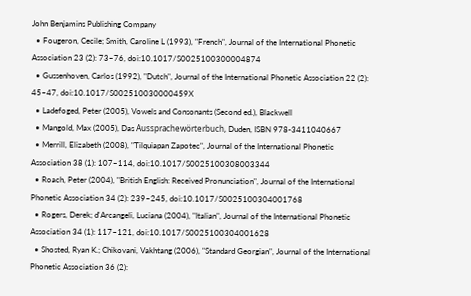John Benjamins Publishing Company
  • Fougeron, Cecile; Smith, Caroline L (1993), "French", Journal of the International Phonetic Association 23 (2): 73–76, doi:10.1017/S0025100300004874
  • Gussenhoven, Carlos (1992), "Dutch", Journal of the International Phonetic Association 22 (2): 45–47, doi:10.1017/S002510030000459X
  • Ladefoged, Peter (2005), Vowels and Consonants (Second ed.), Blackwell
  • Mangold, Max (2005), Das Aussprachewörterbuch, Duden, ISBN 978-3411040667
  • Merrill, Elizabeth (2008), "Tilquiapan Zapotec", Journal of the International Phonetic Association 38 (1): 107–114, doi:10.1017/S0025100308003344
  • Roach, Peter (2004), "British English: Received Pronunciation", Journal of the International Phonetic Association 34 (2): 239–245, doi:10.1017/S0025100304001768
  • Rogers, Derek; d'Arcangeli, Luciana (2004), "Italian", Journal of the International Phonetic Association 34 (1): 117–121, doi:10.1017/S0025100304001628
  • Shosted, Ryan K.; Chikovani, Vakhtang (2006), "Standard Georgian", Journal of the International Phonetic Association 36 (2):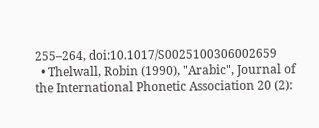255–264, doi:10.1017/S0025100306002659
  • Thelwall, Robin (1990), "Arabic", Journal of the International Phonetic Association 20 (2):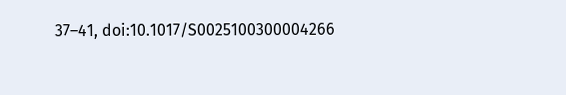37–41, doi:10.1017/S0025100300004266